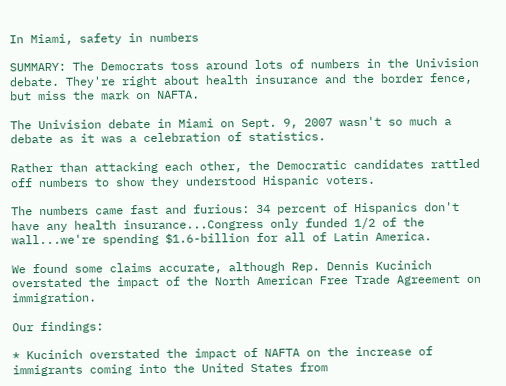In Miami, safety in numbers

SUMMARY: The Democrats toss around lots of numbers in the Univision debate. They're right about health insurance and the border fence, but miss the mark on NAFTA.

The Univision debate in Miami on Sept. 9, 2007 wasn't so much a debate as it was a celebration of statistics.

Rather than attacking each other, the Democratic candidates rattled off numbers to show they understood Hispanic voters.

The numbers came fast and furious: 34 percent of Hispanics don't have any health insurance...Congress only funded 1/2 of the wall...we're spending $1.6-billion for all of Latin America.

We found some claims accurate, although Rep. Dennis Kucinich overstated the impact of the North American Free Trade Agreement on immigration.

Our findings:

* Kucinich overstated the impact of NAFTA on the increase of immigrants coming into the United States from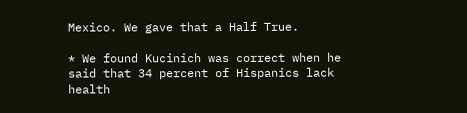Mexico. We gave that a Half True.

* We found Kucinich was correct when he said that 34 percent of Hispanics lack health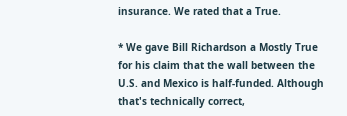insurance. We rated that a True.

* We gave Bill Richardson a Mostly True for his claim that the wall between the U.S. and Mexico is half-funded. Although that's technically correct,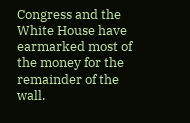Congress and the White House have earmarked most of the money for the remainder of the wall.